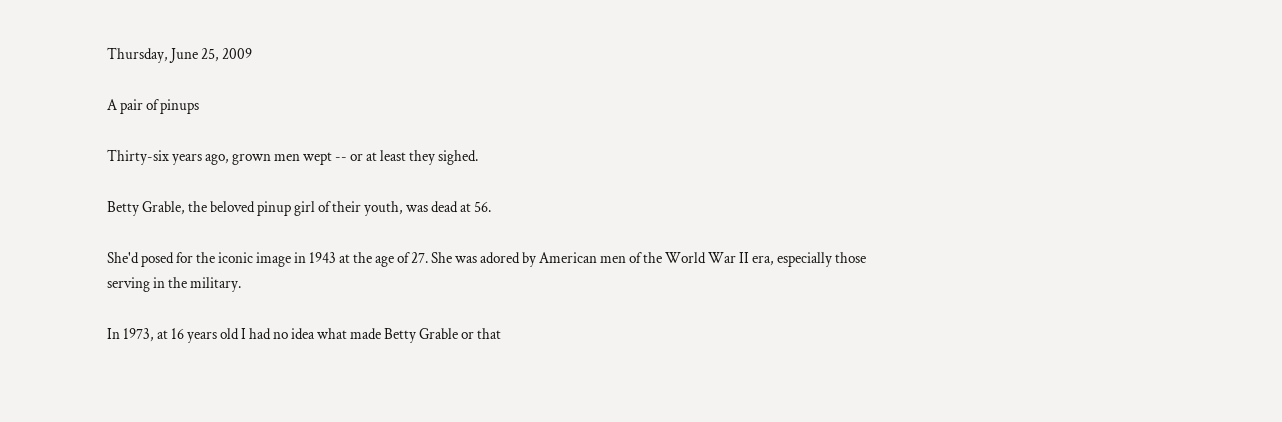Thursday, June 25, 2009

A pair of pinups

Thirty-six years ago, grown men wept -- or at least they sighed.

Betty Grable, the beloved pinup girl of their youth, was dead at 56.

She'd posed for the iconic image in 1943 at the age of 27. She was adored by American men of the World War II era, especially those serving in the military.

In 1973, at 16 years old I had no idea what made Betty Grable or that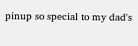pinup so special to my dad's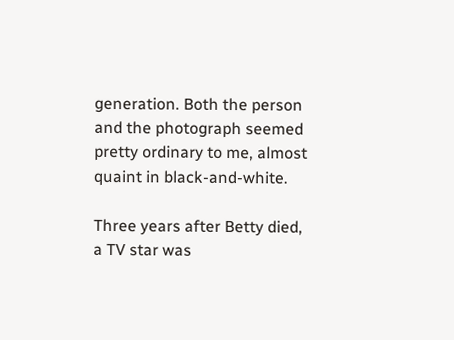generation. Both the person and the photograph seemed pretty ordinary to me, almost quaint in black-and-white.

Three years after Betty died, a TV star was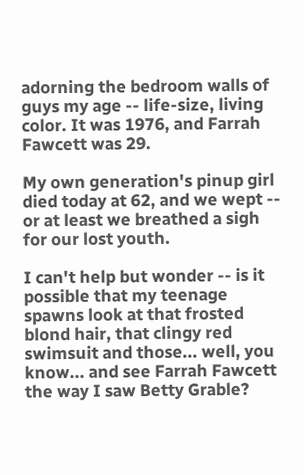adorning the bedroom walls of guys my age -- life-size, living color. It was 1976, and Farrah Fawcett was 29.

My own generation's pinup girl died today at 62, and we wept -- or at least we breathed a sigh for our lost youth.

I can't help but wonder -- is it possible that my teenage spawns look at that frosted blond hair, that clingy red swimsuit and those... well, you know... and see Farrah Fawcett the way I saw Betty Grable?